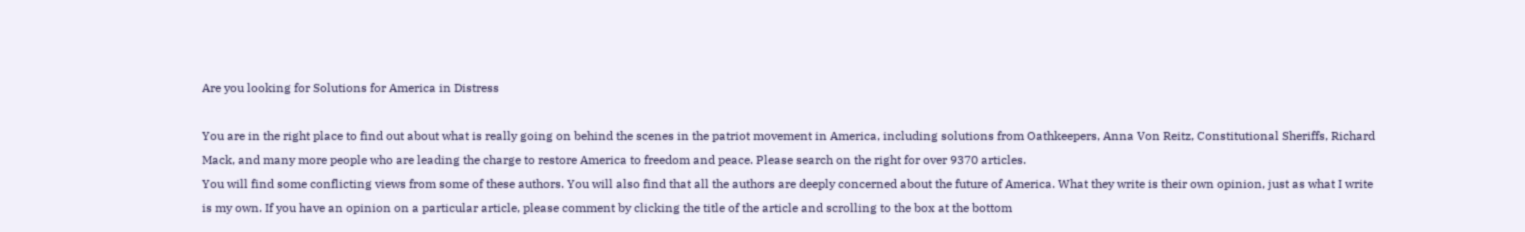Are you looking for Solutions for America in Distress

You are in the right place to find out about what is really going on behind the scenes in the patriot movement in America, including solutions from Oathkeepers, Anna Von Reitz, Constitutional Sheriffs, Richard Mack, and many more people who are leading the charge to restore America to freedom and peace. Please search on the right for over 9370 articles.
You will find some conflicting views from some of these authors. You will also find that all the authors are deeply concerned about the future of America. What they write is their own opinion, just as what I write is my own. If you have an opinion on a particular article, please comment by clicking the title of the article and scrolling to the box at the bottom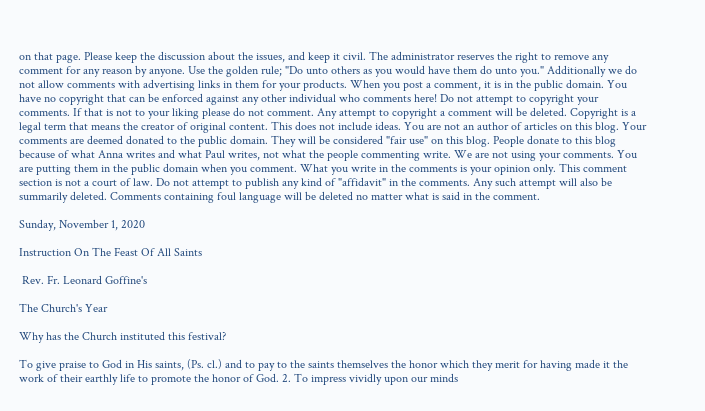on that page. Please keep the discussion about the issues, and keep it civil. The administrator reserves the right to remove any comment for any reason by anyone. Use the golden rule; "Do unto others as you would have them do unto you." Additionally we do not allow comments with advertising links in them for your products. When you post a comment, it is in the public domain. You have no copyright that can be enforced against any other individual who comments here! Do not attempt to copyright your comments. If that is not to your liking please do not comment. Any attempt to copyright a comment will be deleted. Copyright is a legal term that means the creator of original content. This does not include ideas. You are not an author of articles on this blog. Your comments are deemed donated to the public domain. They will be considered "fair use" on this blog. People donate to this blog because of what Anna writes and what Paul writes, not what the people commenting write. We are not using your comments. You are putting them in the public domain when you comment. What you write in the comments is your opinion only. This comment section is not a court of law. Do not attempt to publish any kind of "affidavit" in the comments. Any such attempt will also be summarily deleted. Comments containing foul language will be deleted no matter what is said in the comment.

Sunday, November 1, 2020

Instruction On The Feast Of All Saints

 Rev. Fr. Leonard Goffine's

The Church's Year

Why has the Church instituted this festival?

To give praise to God in His saints, (Ps. cl.) and to pay to the saints themselves the honor which they merit for having made it the work of their earthly life to promote the honor of God. 2. To impress vividly upon our minds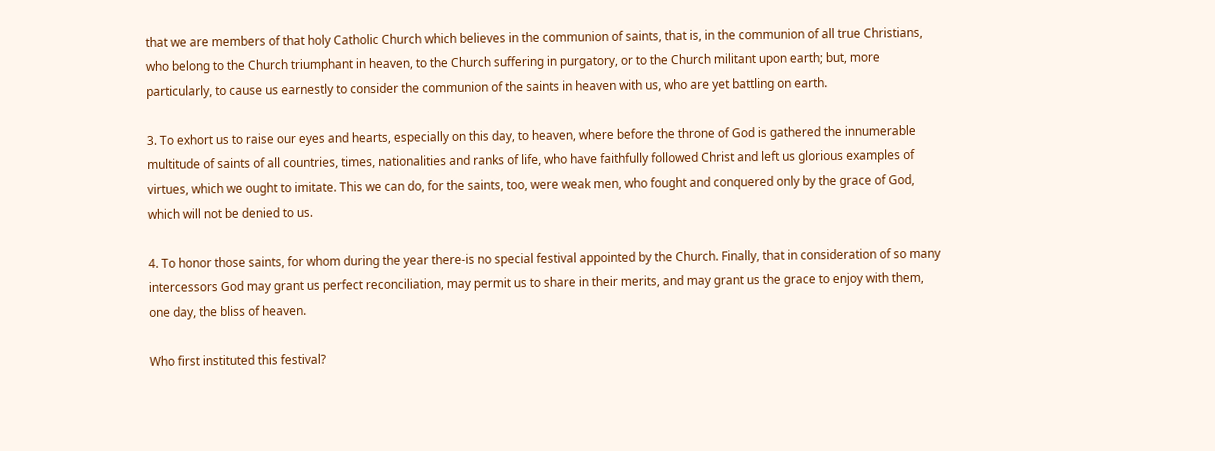that we are members of that holy Catholic Church which believes in the communion of saints, that is, in the communion of all true Christians, who belong to the Church triumphant in heaven, to the Church suffering in purgatory, or to the Church militant upon earth; but, more particularly, to cause us earnestly to consider the communion of the saints in heaven with us, who are yet battling on earth.

3. To exhort us to raise our eyes and hearts, especially on this day, to heaven, where before the throne of God is gathered the innumerable multitude of saints of all countries, times, nationalities and ranks of life, who have faithfully followed Christ and left us glorious examples of virtues, which we ought to imitate. This we can do, for the saints, too, were weak men, who fought and conquered only by the grace of God, which will not be denied to us.

4. To honor those saints, for whom during the year there-is no special festival appointed by the Church. Finally, that in consideration of so many intercessors God may grant us perfect reconciliation, may permit us to share in their merits, and may grant us the grace to enjoy with them, one day, the bliss of heaven.

Who first instituted this festival?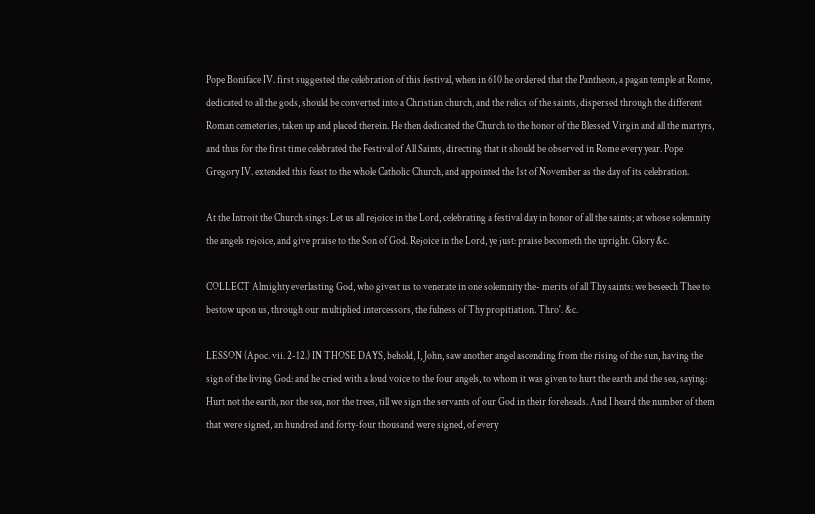Pope Boniface IV. first suggested the celebration of this festival, when in 610 he ordered that the Pantheon, a pagan temple at Rome, dedicated to all the gods, should be converted into a Christian church, and the relics of the saints, dispersed through the different Roman cemeteries, taken up and placed therein. He then dedicated the Church to the honor of the Blessed Virgin and all the martyrs, and thus for the first time celebrated the Festival of All Saints, directing that it should be observed in Rome every year. Pope Gregory IV. extended this feast to the whole Catholic Church, and appointed the 1st of November as the day of its celebration.

At the Introit the Church sings: Let us all rejoice in the Lord, celebrating a festival day in honor of all the saints; at whose solemnity the angels rejoice, and give praise to the Son of God. Rejoice in the Lord, ye just: praise becometh the upright. Glory &c.

COLLECT Almighty everlasting God, who givest us to venerate in one solemnity the- merits of all Thy saints: we beseech Thee to bestow upon us, through our multiplied intercessors, the fulness of Thy propitiation. Thro'. &c.

LESSON (Apoc. vii. 2-12.) IN THOSE DAYS, behold, I, John, saw another angel ascending from the rising of the sun, having the sign of the living God: and he cried with a loud voice to the four angels, to whom it was given to hurt the earth and the sea, saying: Hurt not the earth, nor the sea, nor the trees, till we sign the servants of our God in their foreheads. And I heard the number of them that were signed, an hundred and forty-four thousand were signed, of every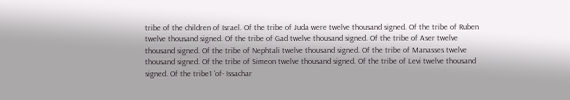tribe of the children of Israel. Of the tribe of Juda were twelve thousand signed. Of the tribe of Ruben twelve thousand signed. Of the tribe of Gad twelve thousand signed. Of the tribe of Aser twelve thousand signed. Of the tribe of Nephtali twelve thousand signed. Of the tribe of Manasses twelve thousand signed. Of the tribe of Simeon twelve thousand signed. Of the tribe of Levi twelve thousand signed. Of the tribe1 'of- Issachar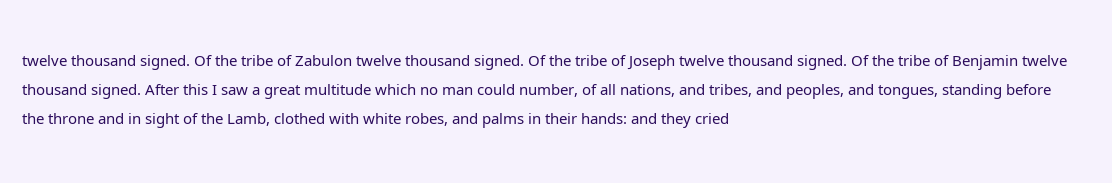twelve thousand signed. Of the tribe of Zabulon twelve thousand signed. Of the tribe of Joseph twelve thousand signed. Of the tribe of Benjamin twelve thousand signed. After this I saw a great multitude which no man could number, of all nations, and tribes, and peoples, and tongues, standing before the throne and in sight of the Lamb, clothed with white robes, and palms in their hands: and they cried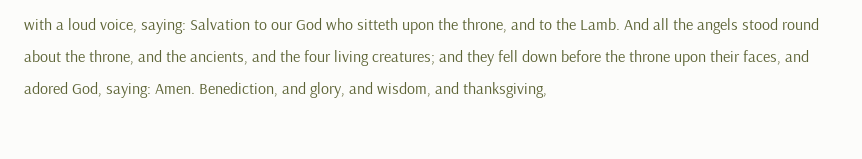with a loud voice, saying: Salvation to our God who sitteth upon the throne, and to the Lamb. And all the angels stood round about the throne, and the ancients, and the four living creatures; and they fell down before the throne upon their faces, and adored God, saying: Amen. Benediction, and glory, and wisdom, and thanksgiving,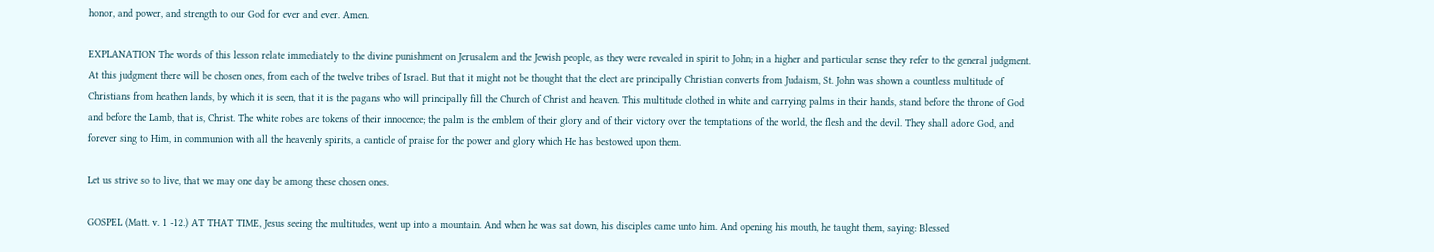honor, and power, and strength to our God for ever and ever. Amen.

EXPLANATION The words of this lesson relate immediately to the divine punishment on Jerusalem and the Jewish people, as they were revealed in spirit to John; in a higher and particular sense they refer to the general judgment. At this judgment there will be chosen ones, from each of the twelve tribes of Israel. But that it might not be thought that the elect are principally Christian converts from Judaism, St. John was shown a countless multitude of Christians from heathen lands, by which it is seen, that it is the pagans who will principally fill the Church of Christ and heaven. This multitude clothed in white and carrying palms in their hands, stand before the throne of God and before the Lamb, that is, Christ. The white robes are tokens of their innocence; the palm is the emblem of their glory and of their victory over the temptations of the world, the flesh and the devil. They shall adore God, and forever sing to Him, in communion with all the heavenly spirits, a canticle of praise for the power and glory which He has bestowed upon them.

Let us strive so to live, that we may one day be among these chosen ones.

GOSPEL (Matt. v. 1 -12.) AT THAT TIME, Jesus seeing the multitudes, went up into a mountain. And when he was sat down, his disciples came unto him. And opening his mouth, he taught them, saying: Blessed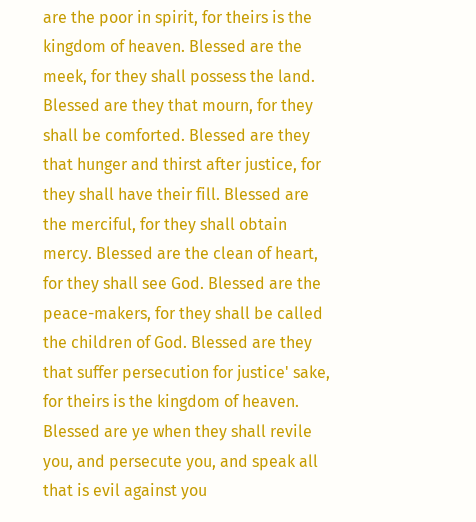are the poor in spirit, for theirs is the kingdom of heaven. Blessed are the meek, for they shall possess the land. Blessed are they that mourn, for they shall be comforted. Blessed are they that hunger and thirst after justice, for they shall have their fill. Blessed are the merciful, for they shall obtain mercy. Blessed are the clean of heart, for they shall see God. Blessed are the peace-makers, for they shall be called the children of God. Blessed are they that suffer persecution for justice' sake, for theirs is the kingdom of heaven. Blessed are ye when they shall revile you, and persecute you, and speak all that is evil against you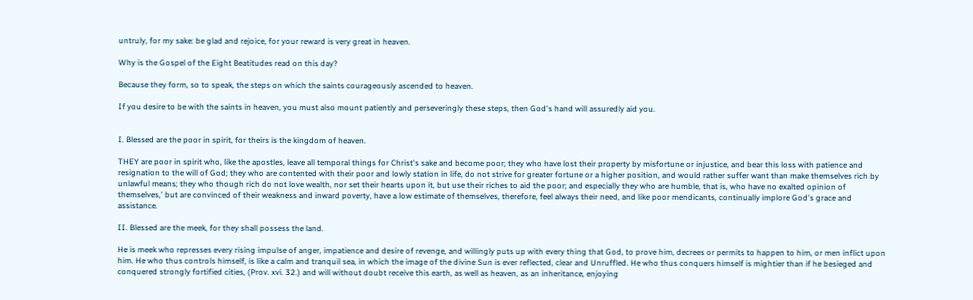untruly, for my sake: be glad and rejoice, for your reward is very great in heaven.

Why is the Gospel of the Eight Beatitudes read on this day?

Because they form, so to speak, the steps on which the saints courageously ascended to heaven.

If you desire to be with the saints in heaven, you must also mount patiently and perseveringly these steps, then God's hand will assuredly aid you.


I. Blessed are the poor in spirit, for theirs is the kingdom of heaven.

THEY are poor in spirit who, like the apostles, leave all temporal things for Christ's sake and become poor; they who have lost their property by misfortune or injustice, and bear this loss with patience and resignation to the will of God; they who are contented with their poor and lowly station in life, do not strive for greater fortune or a higher position, and would rather suffer want than make themselves rich by unlawful means; they who though rich do not love wealth, nor set their hearts upon it, but use their riches to aid the poor; and especially they who are humble, that is, who have no exalted opinion of themselves,' but are convinced of their weakness and inward poverty, have a low estimate of themselves, therefore, feel always their need, and like poor mendicants, continually implore God's grace and assistance.

II. Blessed are the meek, for they shall possess the land.

He is meek who represses every rising impulse of anger, impatience and desire of revenge, and willingly puts up with every thing that God, to prove him, decrees or permits to happen to him, or men inflict upon him. He who thus controls himself, is like a calm and tranquil sea, in which the image of the divine Sun is ever reflected, clear and Unruffled. He who thus conquers himself is mightier than if he besieged and conquered strongly fortified cities, (Prov. xvi. 32.) and will without doubt receive this earth, as well as heaven, as an inheritance, enjoying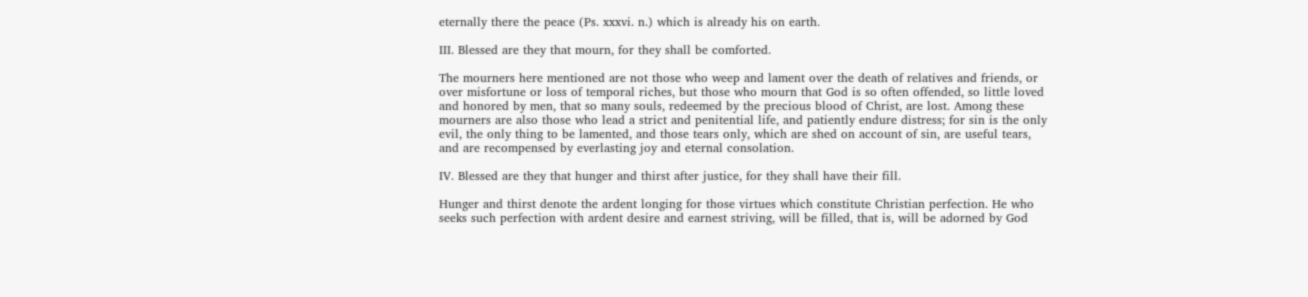eternally there the peace (Ps. xxxvi. n.) which is already his on earth.

III. Blessed are they that mourn, for they shall be comforted.

The mourners here mentioned are not those who weep and lament over the death of relatives and friends, or over misfortune or loss of temporal riches, but those who mourn that God is so often offended, so little loved and honored by men, that so many souls, redeemed by the precious blood of Christ, are lost. Among these mourners are also those who lead a strict and penitential life, and patiently endure distress; for sin is the only evil, the only thing to be lamented, and those tears only, which are shed on account of sin, are useful tears, and are recompensed by everlasting joy and eternal consolation.

IV. Blessed are they that hunger and thirst after justice, for they shall have their fill.

Hunger and thirst denote the ardent longing for those virtues which constitute Christian perfection. He who seeks such perfection with ardent desire and earnest striving, will be filled, that is, will be adorned by God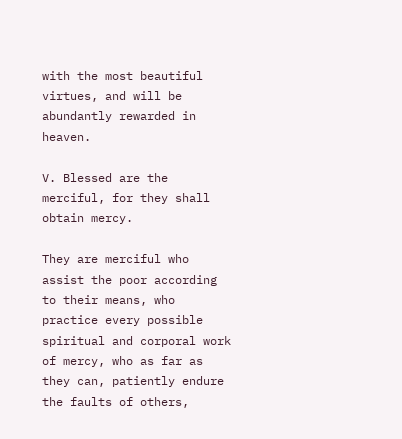with the most beautiful virtues, and will be abundantly rewarded in heaven.

V. Blessed are the merciful, for they shall obtain mercy.

They are merciful who assist the poor according to their means, who practice every possible spiritual and corporal work of mercy, who as far as they can, patiently endure the faults of others,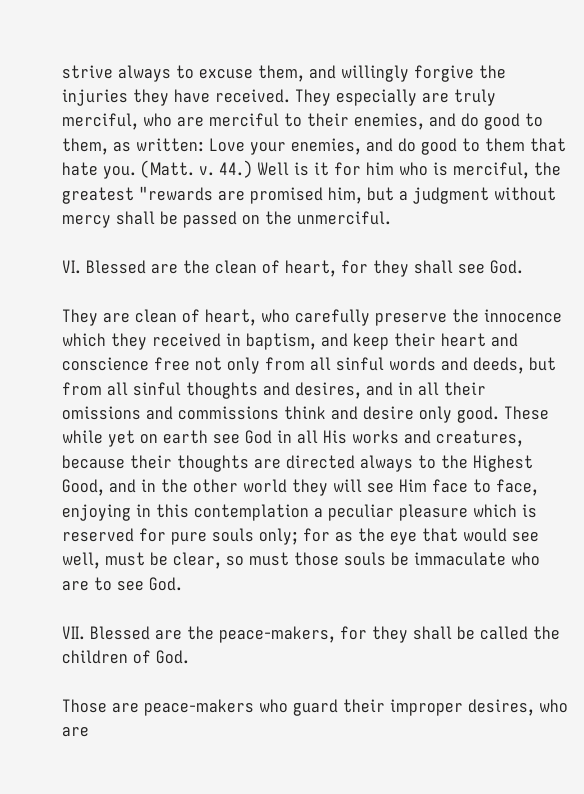strive always to excuse them, and willingly forgive the injuries they have received. They especially are truly merciful, who are merciful to their enemies, and do good to them, as written: Love your enemies, and do good to them that hate you. (Matt. v. 44.) Well is it for him who is merciful, the greatest "rewards are promised him, but a judgment without mercy shall be passed on the unmerciful.

VI. Blessed are the clean of heart, for they shall see God.

They are clean of heart, who carefully preserve the innocence which they received in baptism, and keep their heart and conscience free not only from all sinful words and deeds, but from all sinful thoughts and desires, and in all their omissions and commissions think and desire only good. These while yet on earth see God in all His works and creatures, because their thoughts are directed always to the Highest Good, and in the other world they will see Him face to face, enjoying in this contemplation a peculiar pleasure which is reserved for pure souls only; for as the eye that would see well, must be clear, so must those souls be immaculate who are to see God.

VII. Blessed are the peace-makers, for they shall be called the children of God.

Those are peace-makers who guard their improper desires, who are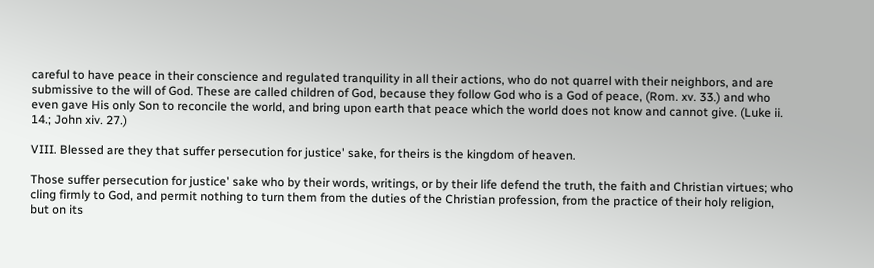careful to have peace in their conscience and regulated tranquility in all their actions, who do not quarrel with their neighbors, and are submissive to the will of God. These are called children of God, because they follow God who is a God of peace, (Rom. xv. 33.) and who even gave His only Son to reconcile the world, and bring upon earth that peace which the world does not know and cannot give. (Luke ii. 14.; John xiv. 27.)

VIII. Blessed are they that suffer persecution for justice' sake, for theirs is the kingdom of heaven.

Those suffer persecution for justice' sake who by their words, writings, or by their life defend the truth, the faith and Christian virtues; who cling firmly to God, and permit nothing to turn them from the duties of the Christian profession, from the practice of their holy religion, but on its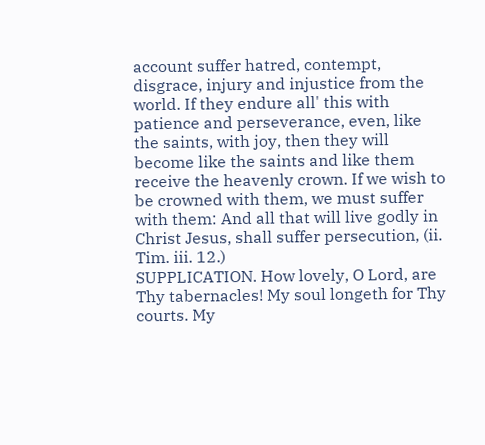account suffer hatred, contempt, disgrace, injury and injustice from the world. If they endure all' this with patience and perseverance, even, like the saints, with joy, then they will become like the saints and like them receive the heavenly crown. If we wish to be crowned with them, we must suffer with them: And all that will live godly in Christ Jesus, shall suffer persecution, (ii. Tim. iii. 12.)
SUPPLICATION. How lovely, O Lord, are Thy tabernacles! My soul longeth for Thy courts. My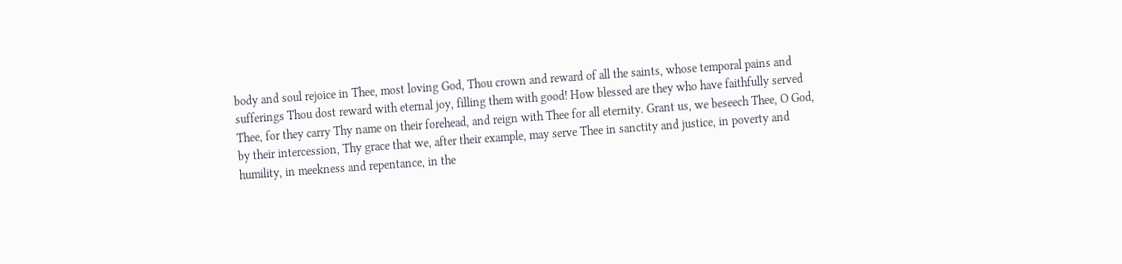body and soul rejoice in Thee, most loving God, Thou crown and reward of all the saints, whose temporal pains and sufferings Thou dost reward with eternal joy, filling them with good! How blessed are they who have faithfully served Thee, for they carry Thy name on their forehead, and reign with Thee for all eternity. Grant us, we beseech Thee, O God, by their intercession, Thy grace that we, after their example, may serve Thee in sanctity and justice, in poverty and humility, in meekness and repentance, in the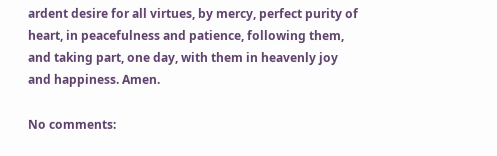ardent desire for all virtues, by mercy, perfect purity of heart, in peacefulness and patience, following them, and taking part, one day, with them in heavenly joy and happiness. Amen.

No comments: